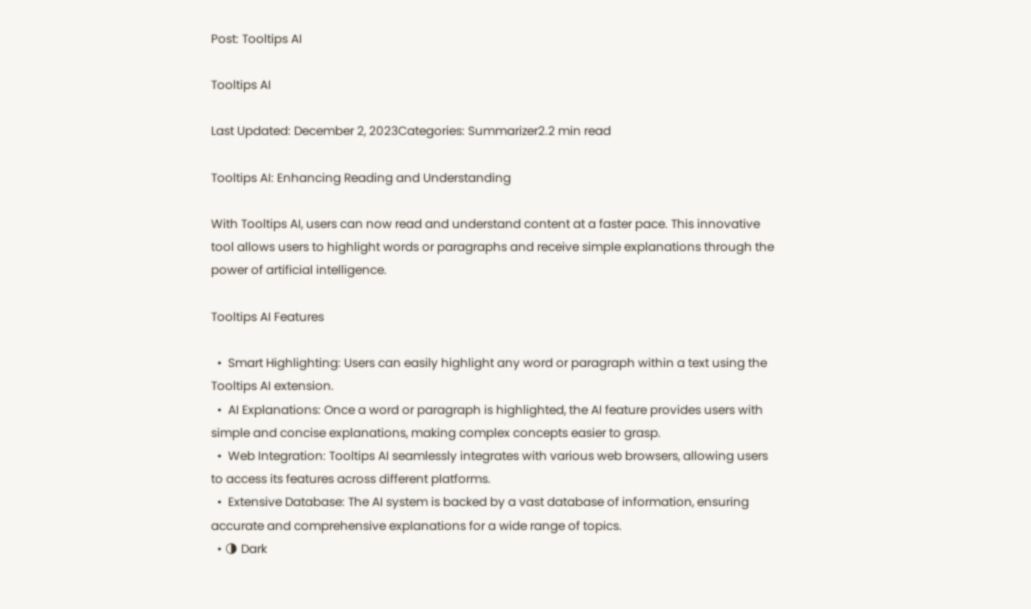Post: Tooltips AI

Tooltips AI

Last Updated: December 2, 2023Categories: Summarizer2.2 min read

Tooltips AI: Enhancing Reading and Understanding

With Tooltips AI, users can now read and understand content at a faster pace. This innovative tool allows users to highlight words or paragraphs and receive simple explanations through the power of artificial intelligence.

Tooltips AI Features

  •  Smart Highlighting: Users can easily highlight any word or paragraph within a text using the Tooltips AI extension.
  •  AI Explanations: Once a word or paragraph is highlighted, the AI feature provides users with simple and concise explanations, making complex concepts easier to grasp.
  •  Web Integration: Tooltips AI seamlessly integrates with various web browsers, allowing users to access its features across different platforms.
  •  Extensive Database: The AI system is backed by a vast database of information, ensuring accurate and comprehensive explanations for a wide range of topics.
  • 🌗 Dark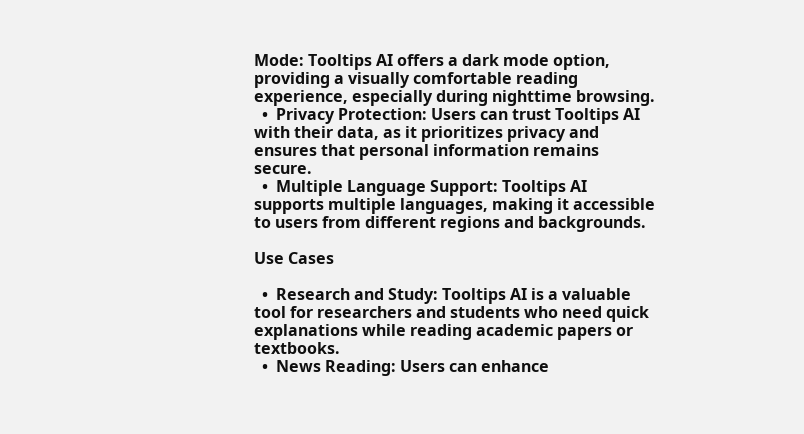Mode: Tooltips AI offers a dark mode option, providing a visually comfortable reading experience, especially during nighttime browsing.
  •  Privacy Protection: Users can trust Tooltips AI with their data, as it prioritizes privacy and ensures that personal information remains secure.
  •  Multiple Language Support: Tooltips AI supports multiple languages, making it accessible to users from different regions and backgrounds.

Use Cases

  •  Research and Study: Tooltips AI is a valuable tool for researchers and students who need quick explanations while reading academic papers or textbooks.
  •  News Reading: Users can enhance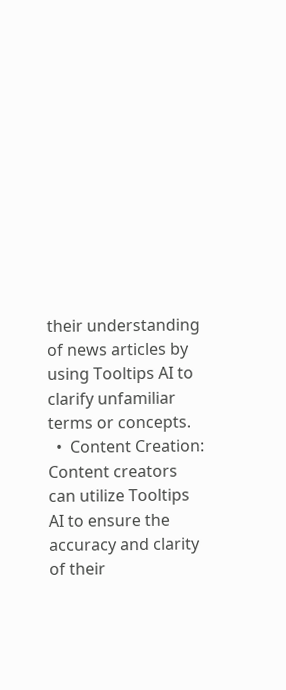their understanding of news articles by using Tooltips AI to clarify unfamiliar terms or concepts.
  •  Content Creation: Content creators can utilize Tooltips AI to ensure the accuracy and clarity of their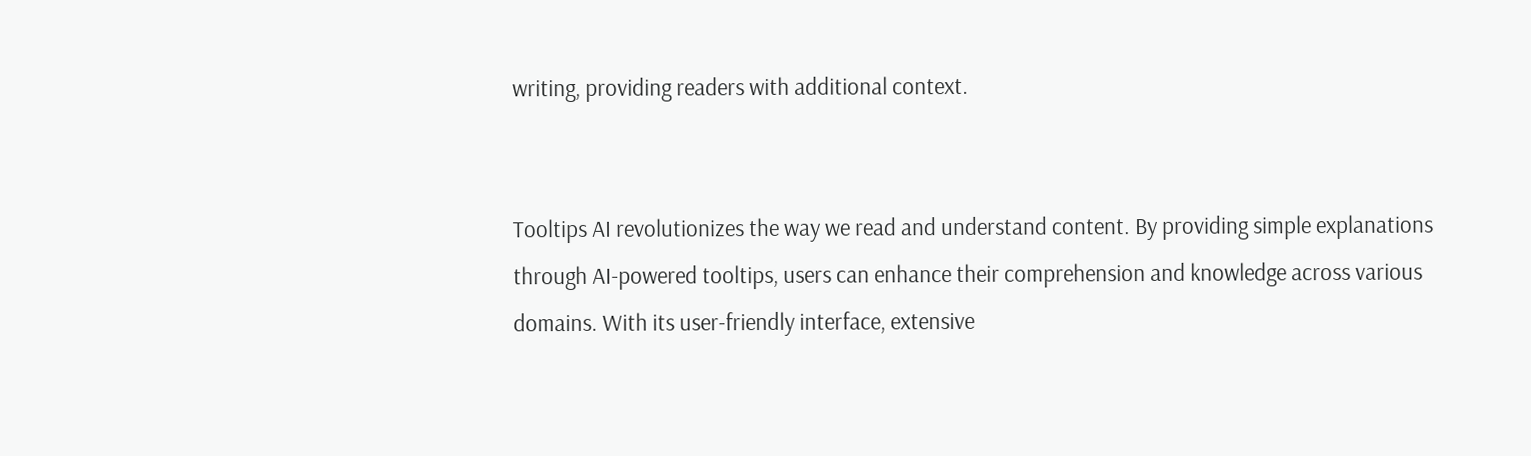writing, providing readers with additional context.


Tooltips AI revolutionizes the way we read and understand content. By providing simple explanations through AI-powered tooltips, users can enhance their comprehension and knowledge across various domains. With its user-friendly interface, extensive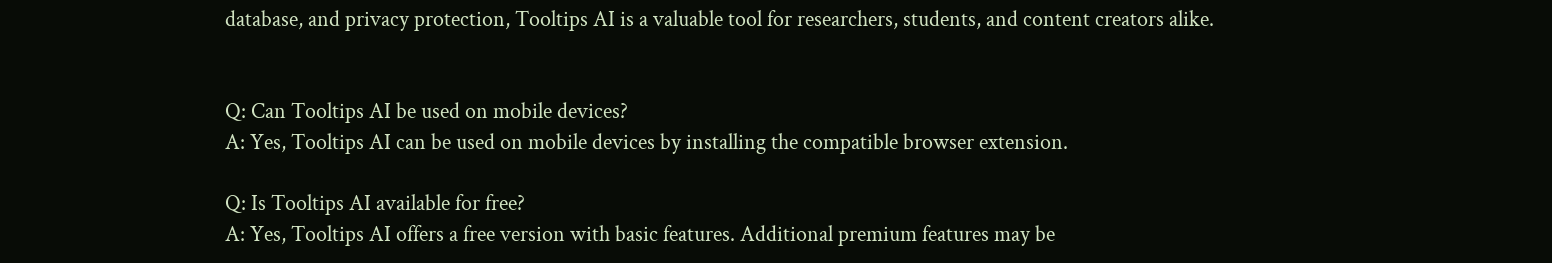database, and privacy protection, Tooltips AI is a valuable tool for researchers, students, and content creators alike.


Q: Can Tooltips AI be used on mobile devices?
A: Yes, Tooltips AI can be used on mobile devices by installing the compatible browser extension.

Q: Is Tooltips AI available for free?
A: Yes, Tooltips AI offers a free version with basic features. Additional premium features may be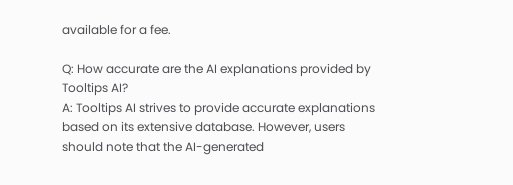available for a fee.

Q: How accurate are the AI explanations provided by Tooltips AI?
A: Tooltips AI strives to provide accurate explanations based on its extensive database. However, users should note that the AI-generated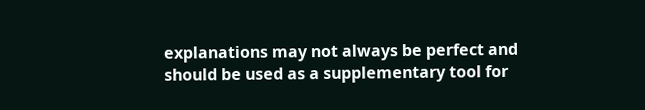explanations may not always be perfect and should be used as a supplementary tool for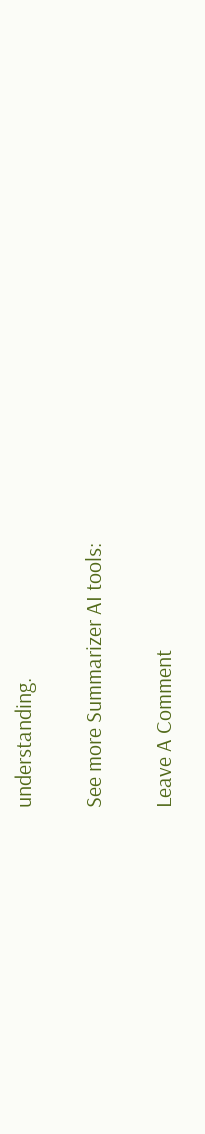understanding.

See more Summarizer AI tools:

Leave A Comment